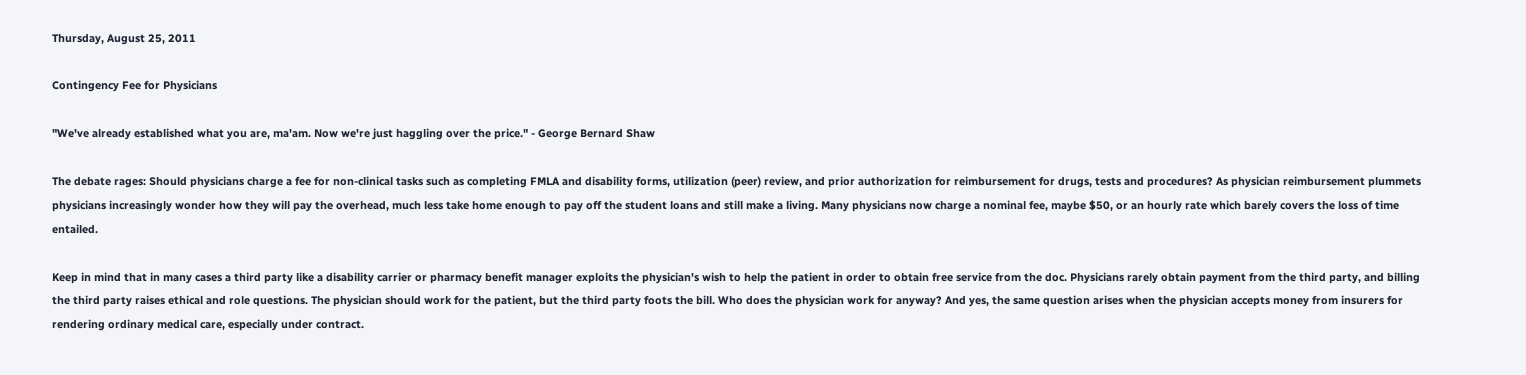Thursday, August 25, 2011

Contingency Fee for Physicians

"We've already established what you are, ma'am. Now we're just haggling over the price." - George Bernard Shaw

The debate rages: Should physicians charge a fee for non-clinical tasks such as completing FMLA and disability forms, utilization (peer) review, and prior authorization for reimbursement for drugs, tests and procedures? As physician reimbursement plummets physicians increasingly wonder how they will pay the overhead, much less take home enough to pay off the student loans and still make a living. Many physicians now charge a nominal fee, maybe $50, or an hourly rate which barely covers the loss of time entailed.

Keep in mind that in many cases a third party like a disability carrier or pharmacy benefit manager exploits the physician's wish to help the patient in order to obtain free service from the doc. Physicians rarely obtain payment from the third party, and billing the third party raises ethical and role questions. The physician should work for the patient, but the third party foots the bill. Who does the physician work for anyway? And yes, the same question arises when the physician accepts money from insurers for rendering ordinary medical care, especially under contract.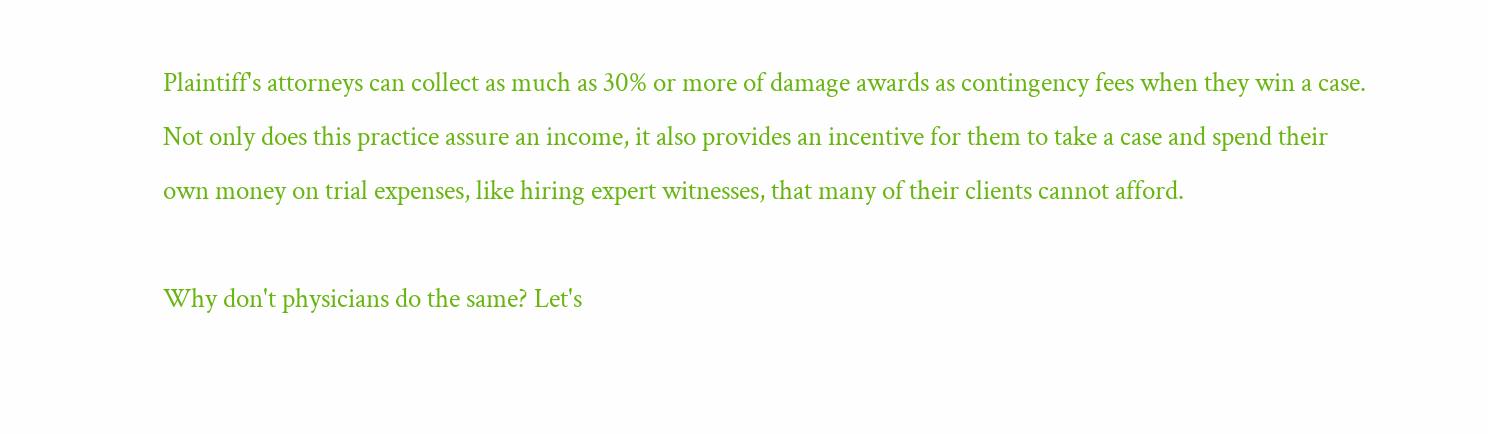Plaintiff's attorneys can collect as much as 30% or more of damage awards as contingency fees when they win a case. Not only does this practice assure an income, it also provides an incentive for them to take a case and spend their own money on trial expenses, like hiring expert witnesses, that many of their clients cannot afford.

Why don't physicians do the same? Let's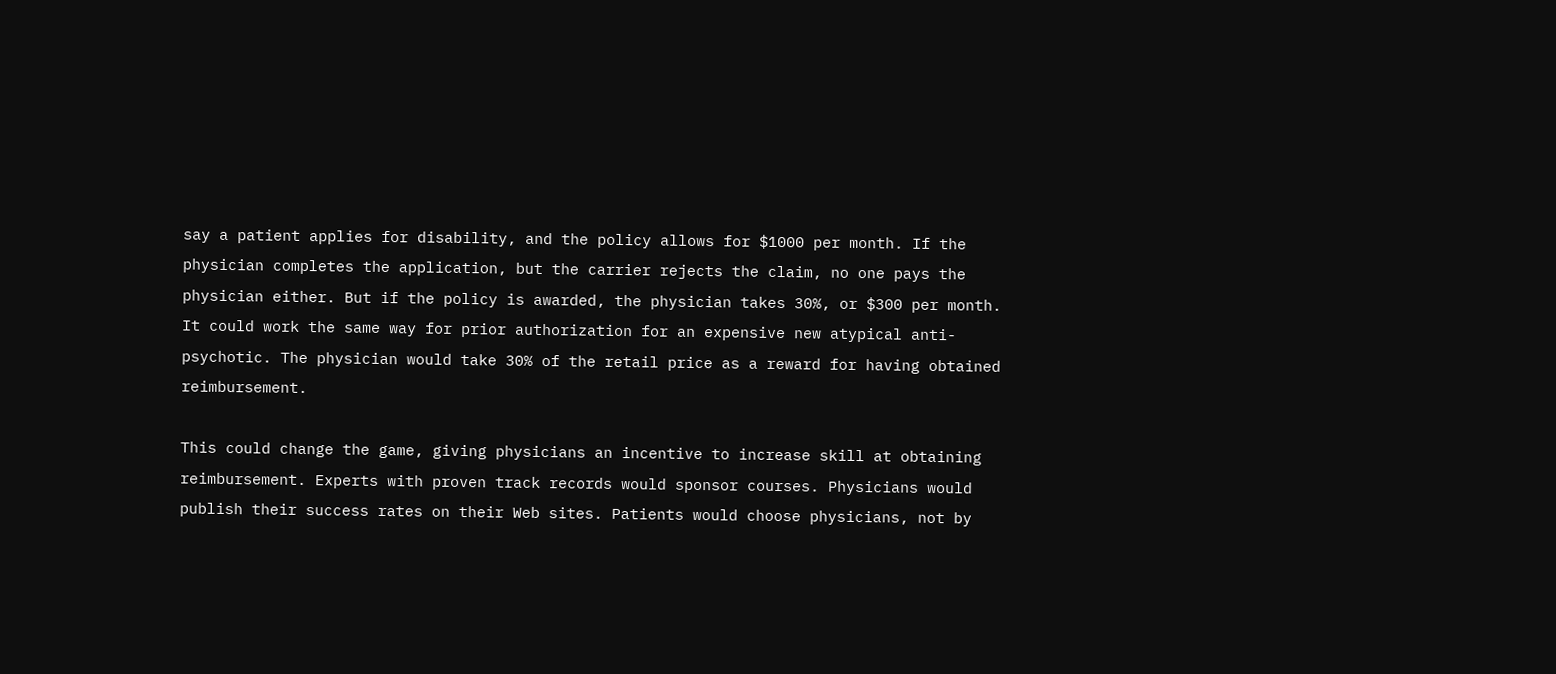say a patient applies for disability, and the policy allows for $1000 per month. If the physician completes the application, but the carrier rejects the claim, no one pays the physician either. But if the policy is awarded, the physician takes 30%, or $300 per month. It could work the same way for prior authorization for an expensive new atypical anti-psychotic. The physician would take 30% of the retail price as a reward for having obtained reimbursement.

This could change the game, giving physicians an incentive to increase skill at obtaining reimbursement. Experts with proven track records would sponsor courses. Physicians would publish their success rates on their Web sites. Patients would choose physicians, not by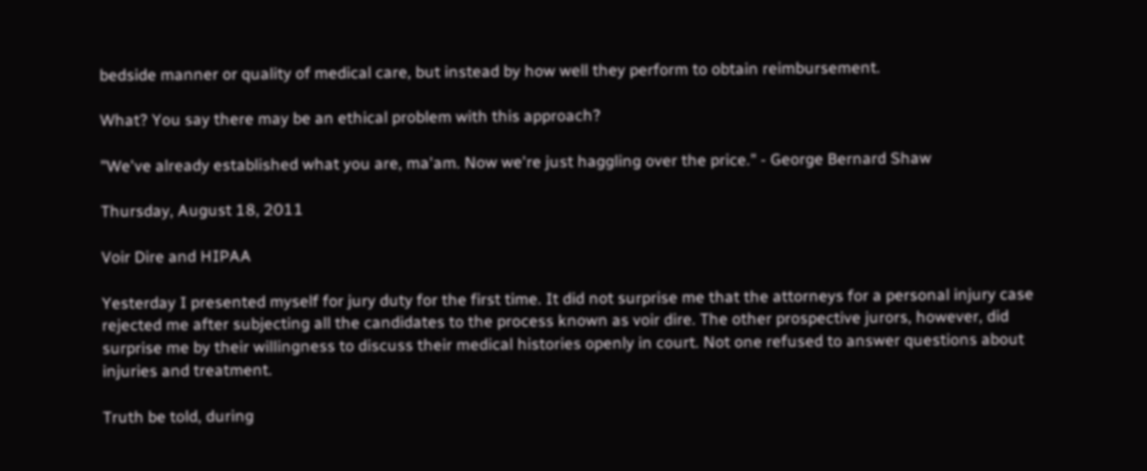bedside manner or quality of medical care, but instead by how well they perform to obtain reimbursement.

What? You say there may be an ethical problem with this approach?

"We've already established what you are, ma'am. Now we're just haggling over the price." - George Bernard Shaw

Thursday, August 18, 2011

Voir Dire and HIPAA

Yesterday I presented myself for jury duty for the first time. It did not surprise me that the attorneys for a personal injury case rejected me after subjecting all the candidates to the process known as voir dire. The other prospective jurors, however, did surprise me by their willingness to discuss their medical histories openly in court. Not one refused to answer questions about injuries and treatment.

Truth be told, during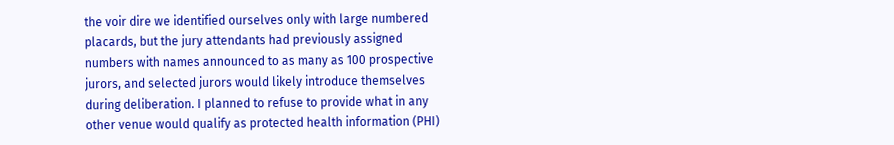the voir dire we identified ourselves only with large numbered placards, but the jury attendants had previously assigned numbers with names announced to as many as 100 prospective jurors, and selected jurors would likely introduce themselves during deliberation. I planned to refuse to provide what in any other venue would qualify as protected health information (PHI)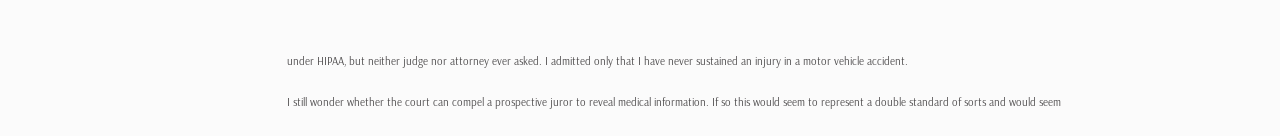under HIPAA, but neither judge nor attorney ever asked. I admitted only that I have never sustained an injury in a motor vehicle accident.

I still wonder whether the court can compel a prospective juror to reveal medical information. If so this would seem to represent a double standard of sorts and would seem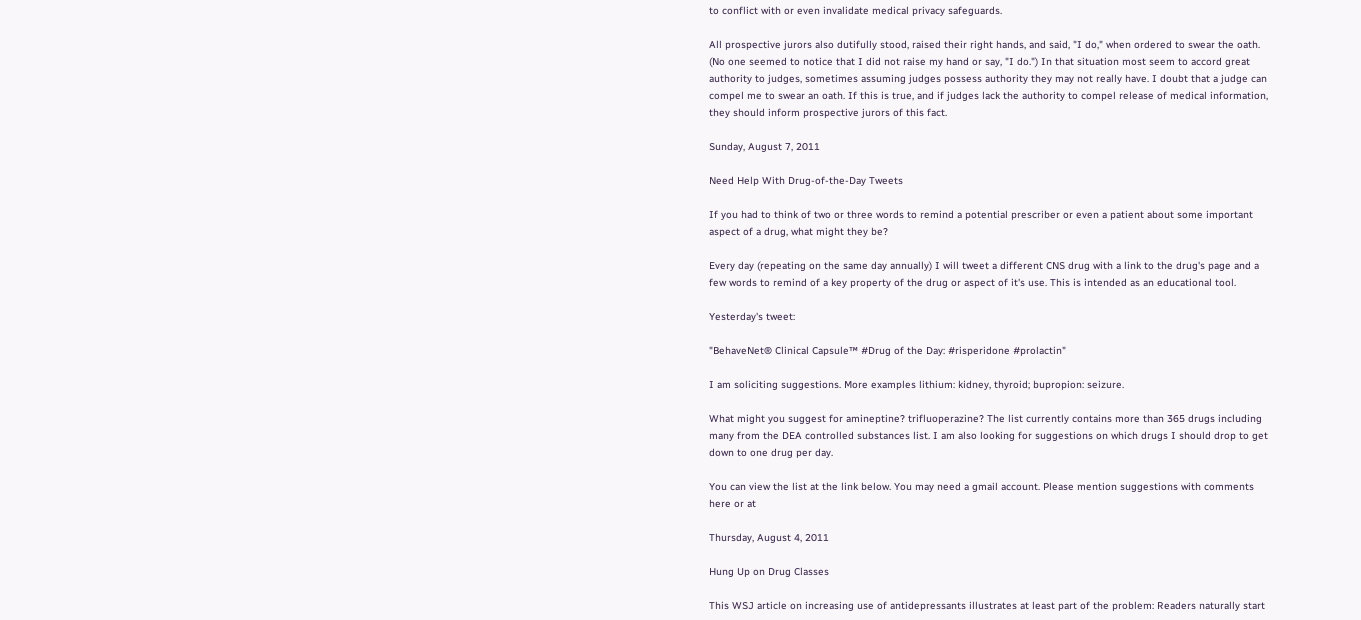to conflict with or even invalidate medical privacy safeguards.

All prospective jurors also dutifully stood, raised their right hands, and said, "I do," when ordered to swear the oath. (No one seemed to notice that I did not raise my hand or say, "I do.") In that situation most seem to accord great authority to judges, sometimes assuming judges possess authority they may not really have. I doubt that a judge can compel me to swear an oath. If this is true, and if judges lack the authority to compel release of medical information, they should inform prospective jurors of this fact.

Sunday, August 7, 2011

Need Help With Drug-of-the-Day Tweets

If you had to think of two or three words to remind a potential prescriber or even a patient about some important aspect of a drug, what might they be?

Every day (repeating on the same day annually) I will tweet a different CNS drug with a link to the drug's page and a few words to remind of a key property of the drug or aspect of it's use. This is intended as an educational tool.

Yesterday's tweet:

"BehaveNet® Clinical Capsule™ #Drug of the Day: #risperidone #prolactin"

I am soliciting suggestions. More examples lithium: kidney, thyroid; bupropion: seizure.

What might you suggest for amineptine? trifluoperazine? The list currently contains more than 365 drugs including many from the DEA controlled substances list. I am also looking for suggestions on which drugs I should drop to get down to one drug per day.

You can view the list at the link below. You may need a gmail account. Please mention suggestions with comments here or at

Thursday, August 4, 2011

Hung Up on Drug Classes

This WSJ article on increasing use of antidepressants illustrates at least part of the problem: Readers naturally start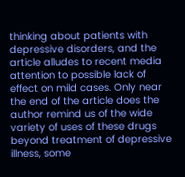thinking about patients with depressive disorders, and the article alludes to recent media attention to possible lack of effect on mild cases. Only near the end of the article does the author remind us of the wide variety of uses of these drugs beyond treatment of depressive illness, some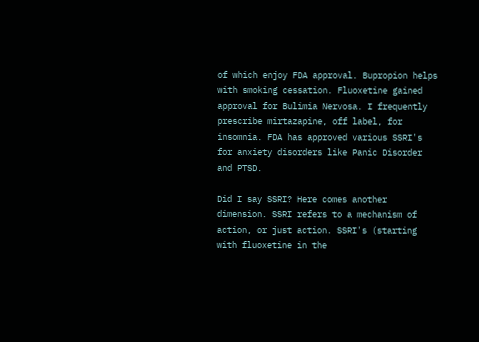of which enjoy FDA approval. Bupropion helps with smoking cessation. Fluoxetine gained approval for Bulimia Nervosa. I frequently prescribe mirtazapine, off label, for insomnia. FDA has approved various SSRI's for anxiety disorders like Panic Disorder and PTSD.

Did I say SSRI? Here comes another dimension. SSRI refers to a mechanism of action, or just action. SSRI's (starting with fluoxetine in the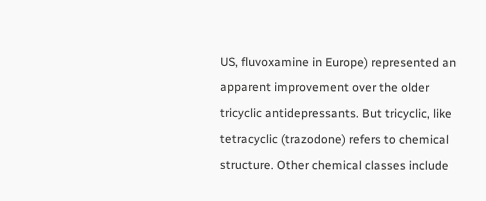US, fluvoxamine in Europe) represented an apparent improvement over the older tricyclic antidepressants. But tricyclic, like tetracyclic (trazodone) refers to chemical structure. Other chemical classes include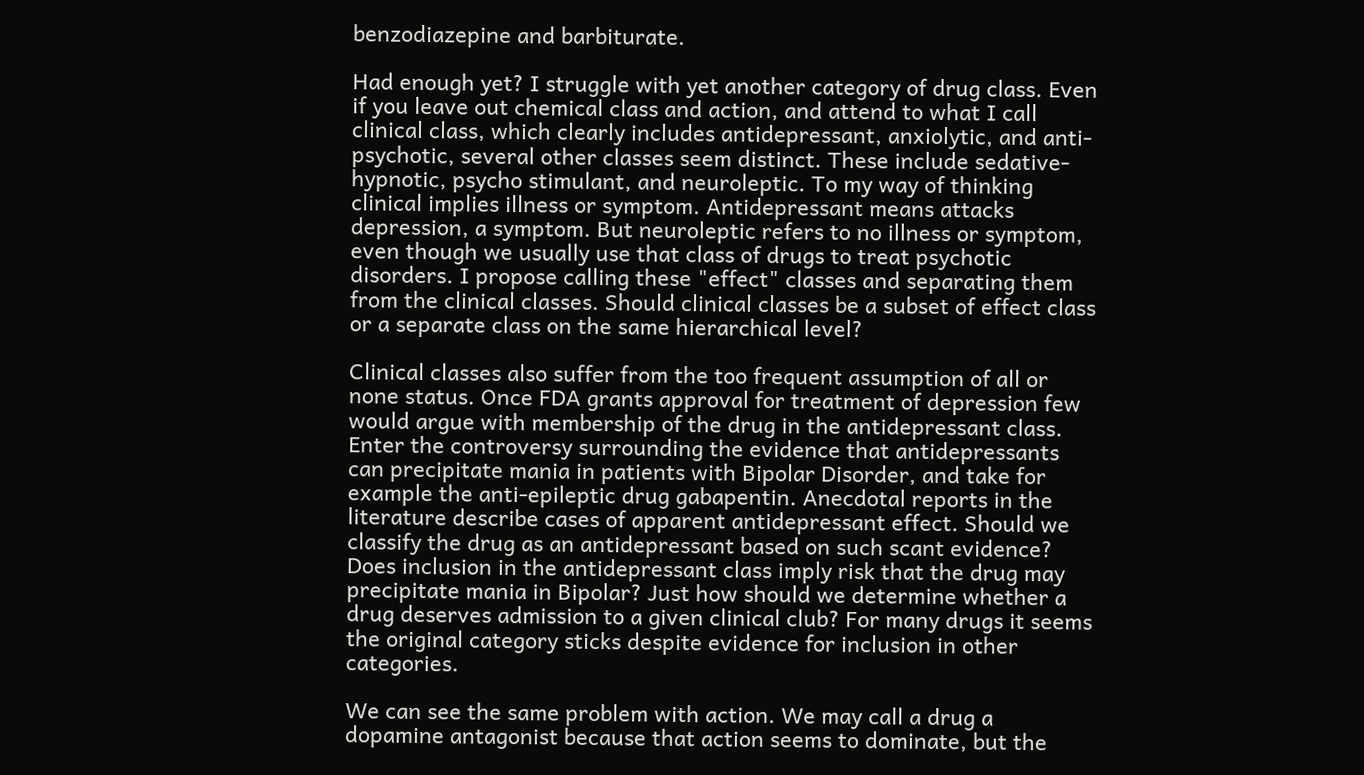benzodiazepine and barbiturate.

Had enough yet? I struggle with yet another category of drug class. Even if you leave out chemical class and action, and attend to what I call clinical class, which clearly includes antidepressant, anxiolytic, and anti-psychotic, several other classes seem distinct. These include sedative-hypnotic, psycho stimulant, and neuroleptic. To my way of thinking clinical implies illness or symptom. Antidepressant means attacks depression, a symptom. But neuroleptic refers to no illness or symptom, even though we usually use that class of drugs to treat psychotic disorders. I propose calling these "effect" classes and separating them from the clinical classes. Should clinical classes be a subset of effect class or a separate class on the same hierarchical level?

Clinical classes also suffer from the too frequent assumption of all or none status. Once FDA grants approval for treatment of depression few would argue with membership of the drug in the antidepressant class. Enter the controversy surrounding the evidence that antidepressants can precipitate mania in patients with Bipolar Disorder, and take for example the anti-epileptic drug gabapentin. Anecdotal reports in the literature describe cases of apparent antidepressant effect. Should we classify the drug as an antidepressant based on such scant evidence? Does inclusion in the antidepressant class imply risk that the drug may precipitate mania in Bipolar? Just how should we determine whether a drug deserves admission to a given clinical club? For many drugs it seems the original category sticks despite evidence for inclusion in other categories.

We can see the same problem with action. We may call a drug a dopamine antagonist because that action seems to dominate, but the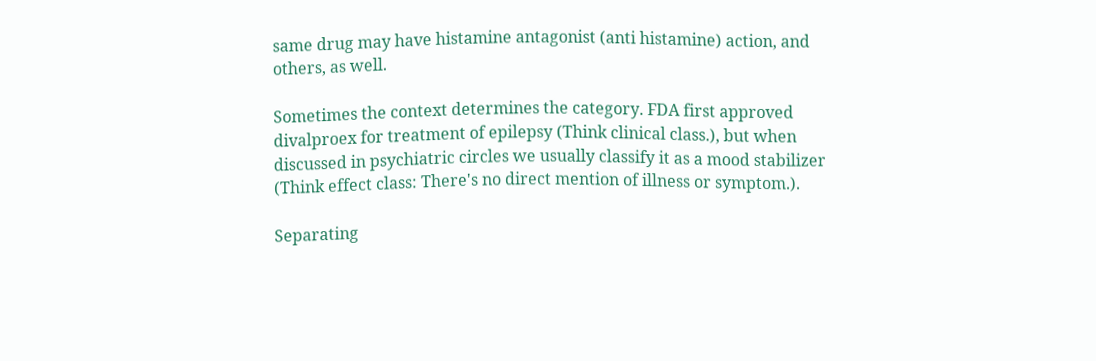same drug may have histamine antagonist (anti histamine) action, and others, as well.

Sometimes the context determines the category. FDA first approved divalproex for treatment of epilepsy (Think clinical class.), but when discussed in psychiatric circles we usually classify it as a mood stabilizer (Think effect class: There's no direct mention of illness or symptom.).

Separating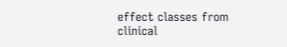effect classes from clinical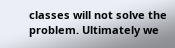classes will not solve the problem. Ultimately we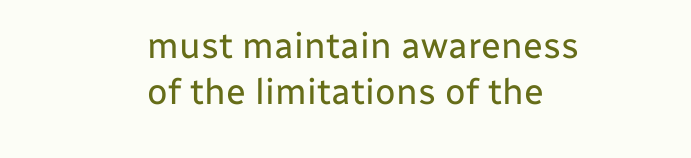must maintain awareness of the limitations of the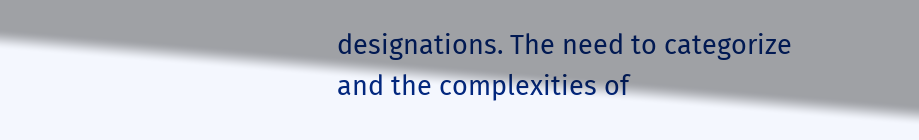designations. The need to categorize and the complexities of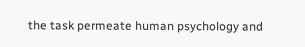the task permeate human psychology and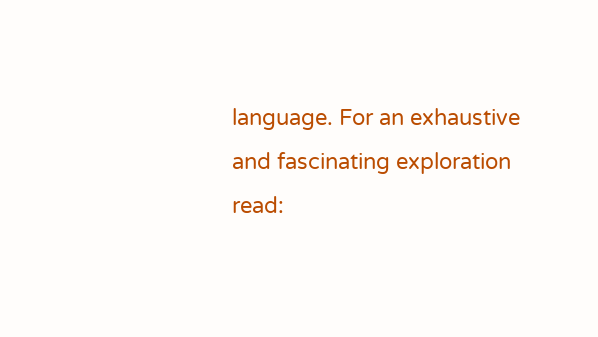language. For an exhaustive and fascinating exploration read: